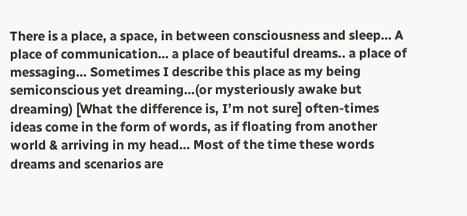There is a place, a space, in between consciousness and sleep… A place of communication… a place of beautiful dreams.. a place of messaging… Sometimes I describe this place as my being semiconscious yet dreaming…(or mysteriously awake but dreaming) [What the difference is, I’m not sure] often-times ideas come in the form of words, as if floating from another world & arriving in my head… Most of the time these words dreams and scenarios are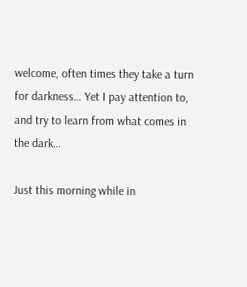welcome, often times they take a turn for darkness… Yet I pay attention to, and try to learn from what comes in the dark…

Just this morning while in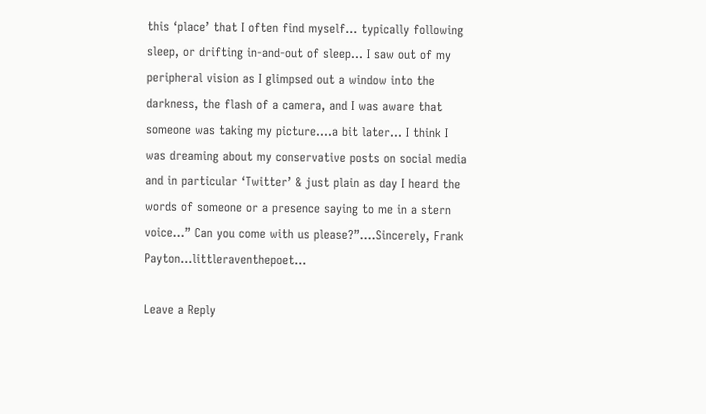this ‘place’ that I often find myself… typically following sleep, or drifting in-and-out of sleep… I saw out of my peripheral vision as I glimpsed out a window into the darkness, the flash of a camera, and I was aware that someone was taking my picture….a bit later… I think I was dreaming about my conservative posts on social media and in particular ‘Twitter’ & just plain as day I heard the words of someone or a presence saying to me in a stern voice…” Can you come with us please?”….Sincerely, Frank Payton…littleraventhepoet…

Leave a Reply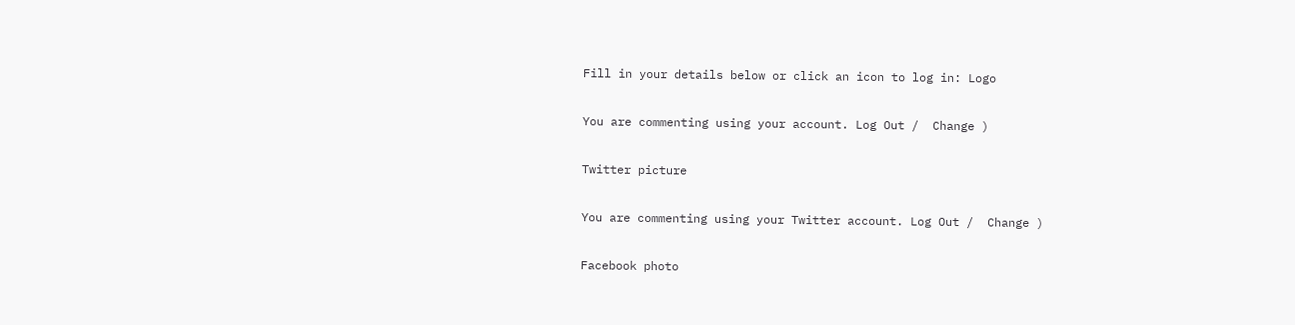Fill in your details below or click an icon to log in: Logo

You are commenting using your account. Log Out /  Change )

Twitter picture

You are commenting using your Twitter account. Log Out /  Change )

Facebook photo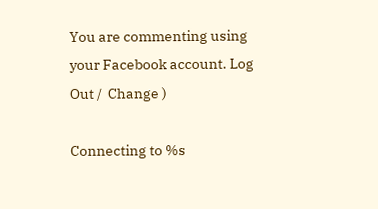You are commenting using your Facebook account. Log Out /  Change )

Connecting to %s